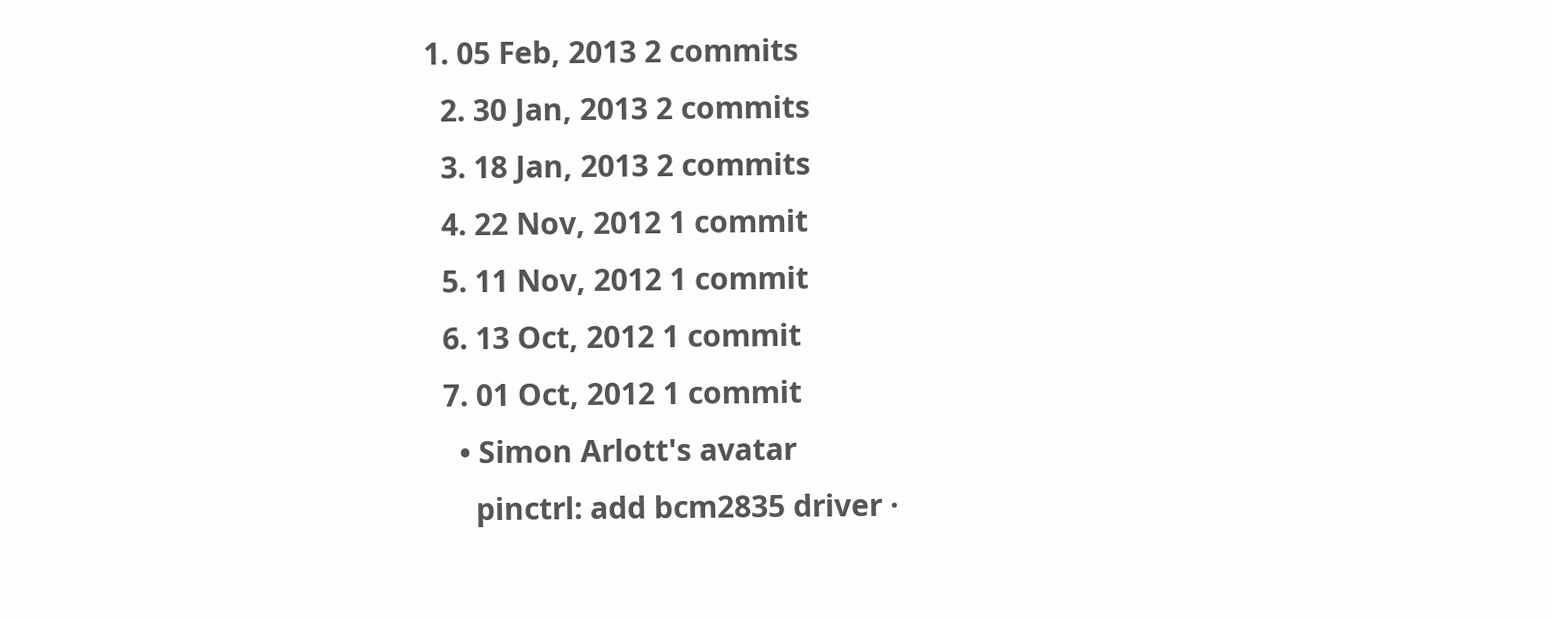1. 05 Feb, 2013 2 commits
  2. 30 Jan, 2013 2 commits
  3. 18 Jan, 2013 2 commits
  4. 22 Nov, 2012 1 commit
  5. 11 Nov, 2012 1 commit
  6. 13 Oct, 2012 1 commit
  7. 01 Oct, 2012 1 commit
    • Simon Arlott's avatar
      pinctrl: add bcm2835 driver ·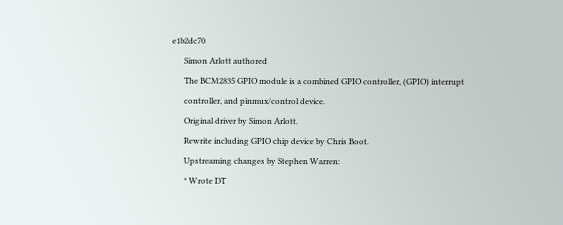e1b2dc70
      Simon Arlott authored
      The BCM2835 GPIO module is a combined GPIO controller, (GPIO) interrupt
      controller, and pinmux/control device.
      Original driver by Simon Arlott.
      Rewrite including GPIO chip device by Chris Boot.
      Upstreaming changes by Stephen Warren:
      * Wrote DT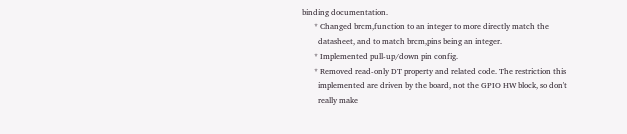binding documentation.
      * Changed brcm,function to an integer to more directly match the
        datasheet, and to match brcm,pins being an integer.
      * Implemented pull-up/down pin config.
      * Removed read-only DT property and related code. The restriction this
        implemented are driven by the board, not the GPIO HW block, so don't
        really make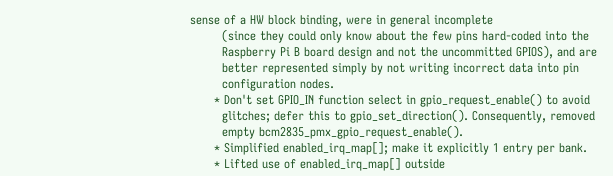sense of a HW block binding, were in general incomplete
        (since they could only know about the few pins hard-coded into the
        Raspberry Pi B board design and not the uncommitted GPIOS), and are
        better represented simply by not writing incorrect data into pin
        configuration nodes.
      * Don't set GPIO_IN function select in gpio_request_enable() to avoid
        glitches; defer this to gpio_set_direction(). Consequently, removed
        empty bcm2835_pmx_gpio_request_enable().
      * Simplified enabled_irq_map[]; make it explicitly 1 entry per bank.
      * Lifted use of enabled_irq_map[] outside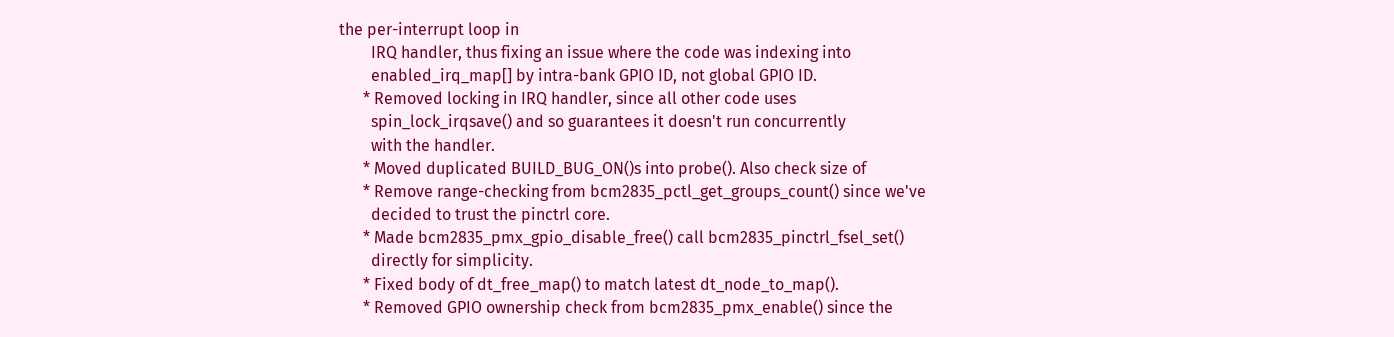the per-interrupt loop in
        IRQ handler, thus fixing an issue where the code was indexing into
        enabled_irq_map[] by intra-bank GPIO ID, not global GPIO ID.
      * Removed locking in IRQ handler, since all other code uses
        spin_lock_irqsave() and so guarantees it doesn't run concurrently
        with the handler.
      * Moved duplicated BUILD_BUG_ON()s into probe(). Also check size of
      * Remove range-checking from bcm2835_pctl_get_groups_count() since we've
        decided to trust the pinctrl core.
      * Made bcm2835_pmx_gpio_disable_free() call bcm2835_pinctrl_fsel_set()
        directly for simplicity.
      * Fixed body of dt_free_map() to match latest dt_node_to_map().
      * Removed GPIO ownership check from bcm2835_pmx_enable() since the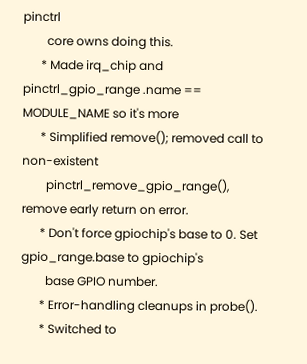pinctrl
        core owns doing this.
      * Made irq_chip and pinctrl_gpio_range .name == MODULE_NAME so it's more
      * Simplified remove(); removed call to non-existent
        pinctrl_remove_gpio_range(), remove early return on error.
      * Don't force gpiochip's base to 0. Set gpio_range.base to gpiochip's
        base GPIO number.
      * Error-handling cleanups in probe().
      * Switched to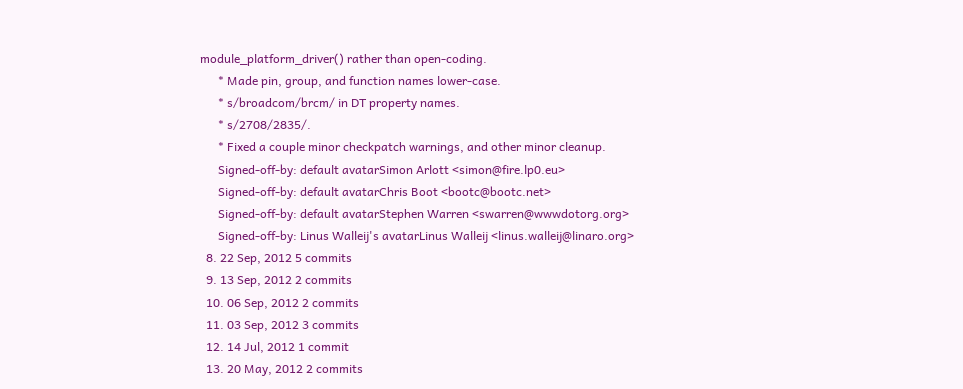module_platform_driver() rather than open-coding.
      * Made pin, group, and function names lower-case.
      * s/broadcom/brcm/ in DT property names.
      * s/2708/2835/.
      * Fixed a couple minor checkpatch warnings, and other minor cleanup.
      Signed-off-by: default avatarSimon Arlott <simon@fire.lp0.eu>
      Signed-off-by: default avatarChris Boot <bootc@bootc.net>
      Signed-off-by: default avatarStephen Warren <swarren@wwwdotorg.org>
      Signed-off-by: Linus Walleij's avatarLinus Walleij <linus.walleij@linaro.org>
  8. 22 Sep, 2012 5 commits
  9. 13 Sep, 2012 2 commits
  10. 06 Sep, 2012 2 commits
  11. 03 Sep, 2012 3 commits
  12. 14 Jul, 2012 1 commit
  13. 20 May, 2012 2 commits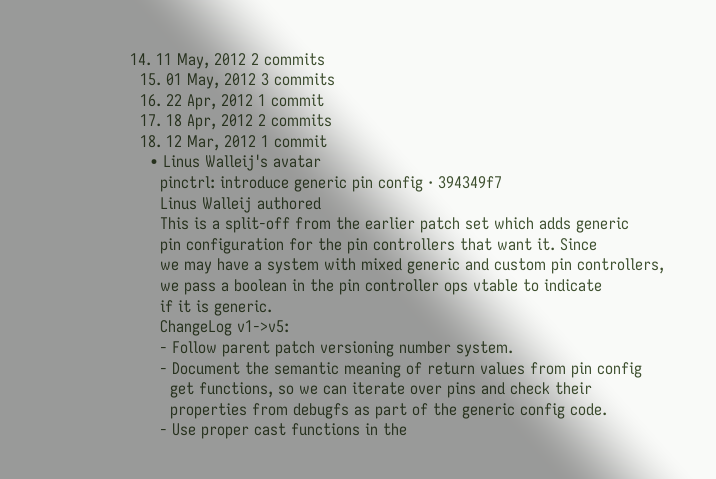14. 11 May, 2012 2 commits
  15. 01 May, 2012 3 commits
  16. 22 Apr, 2012 1 commit
  17. 18 Apr, 2012 2 commits
  18. 12 Mar, 2012 1 commit
    • Linus Walleij's avatar
      pinctrl: introduce generic pin config · 394349f7
      Linus Walleij authored
      This is a split-off from the earlier patch set which adds generic
      pin configuration for the pin controllers that want it. Since
      we may have a system with mixed generic and custom pin controllers,
      we pass a boolean in the pin controller ops vtable to indicate
      if it is generic.
      ChangeLog v1->v5:
      - Follow parent patch versioning number system.
      - Document the semantic meaning of return values from pin config
        get functions, so we can iterate over pins and check their
        properties from debugfs as part of the generic config code.
      - Use proper cast functions in the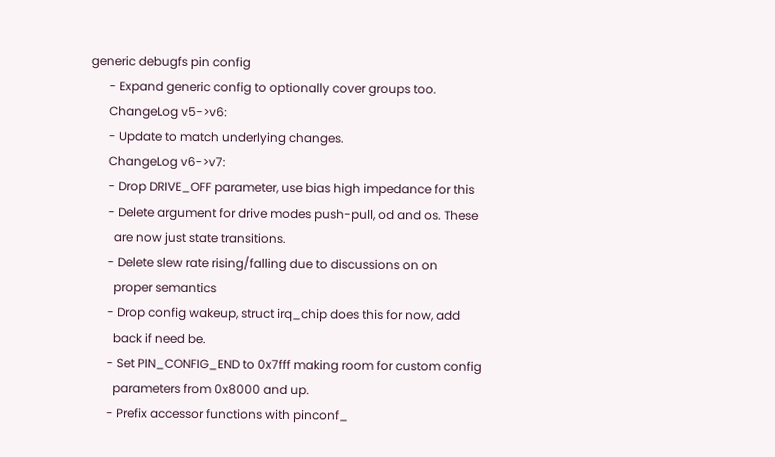generic debugfs pin config
      - Expand generic config to optionally cover groups too.
      ChangeLog v5->v6:
      - Update to match underlying changes.
      ChangeLog v6->v7:
      - Drop DRIVE_OFF parameter, use bias high impedance for this
      - Delete argument for drive modes push-pull, od and os. These
        are now just state transitions.
      - Delete slew rate rising/falling due to discussions on on
        proper semantics
      - Drop config wakeup, struct irq_chip does this for now, add
        back if need be.
      - Set PIN_CONFIG_END to 0x7fff making room for custom config
        parameters from 0x8000 and up.
      - Prefix accessor functions with pinconf_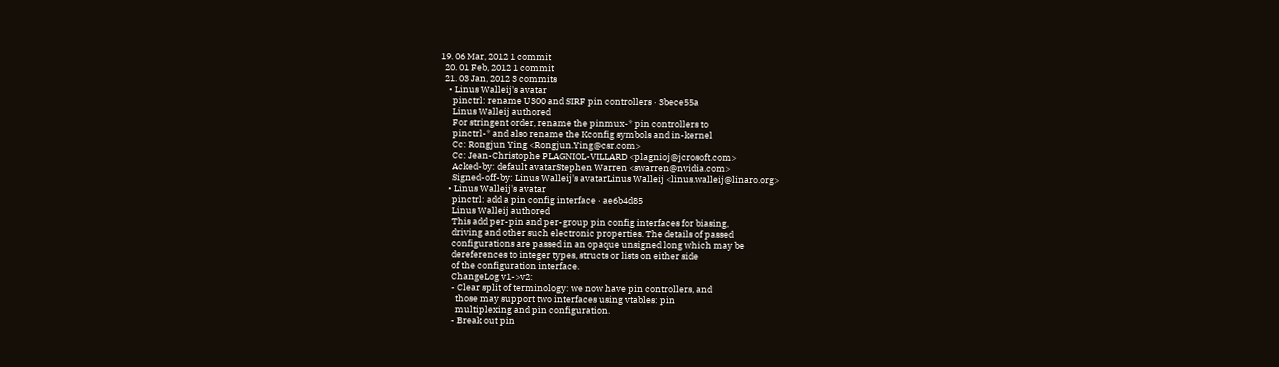19. 06 Mar, 2012 1 commit
  20. 01 Feb, 2012 1 commit
  21. 03 Jan, 2012 3 commits
    • Linus Walleij's avatar
      pinctrl: rename U300 and SIRF pin controllers · 3bece55a
      Linus Walleij authored
      For stringent order, rename the pinmux-* pin controllers to
      pinctrl-* and also rename the Kconfig symbols and in-kernel
      Cc: Rongjun Ying <Rongjun.Ying@csr.com>
      Cc: Jean-Christophe PLAGNIOL-VILLARD <plagnioj@jcrosoft.com>
      Acked-by: default avatarStephen Warren <swarren@nvidia.com>
      Signed-off-by: Linus Walleij's avatarLinus Walleij <linus.walleij@linaro.org>
    • Linus Walleij's avatar
      pinctrl: add a pin config interface · ae6b4d85
      Linus Walleij authored
      This add per-pin and per-group pin config interfaces for biasing,
      driving and other such electronic properties. The details of passed
      configurations are passed in an opaque unsigned long which may be
      dereferences to integer types, structs or lists on either side
      of the configuration interface.
      ChangeLog v1->v2:
      - Clear split of terminology: we now have pin controllers, and
        those may support two interfaces using vtables: pin
        multiplexing and pin configuration.
      - Break out pin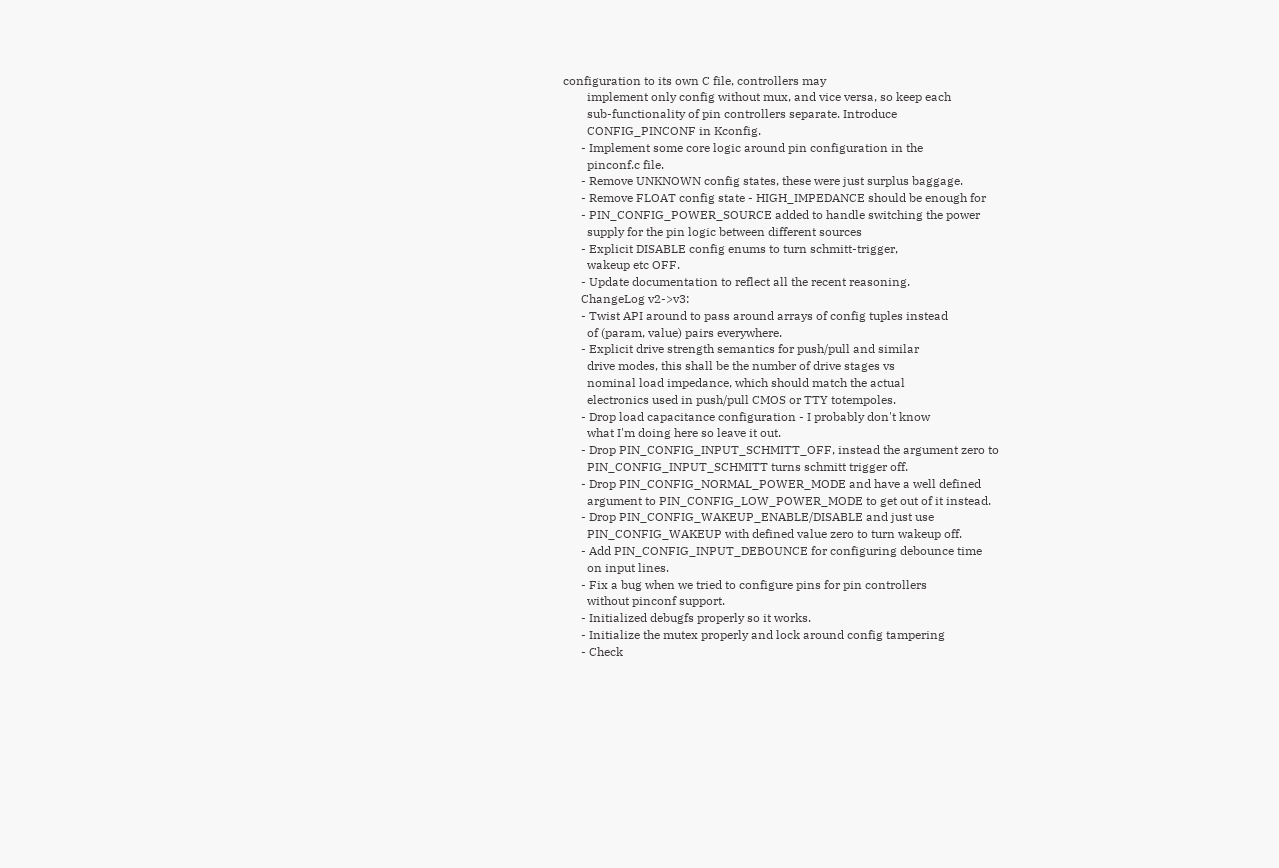configuration to its own C file, controllers may
        implement only config without mux, and vice versa, so keep each
        sub-functionality of pin controllers separate. Introduce
        CONFIG_PINCONF in Kconfig.
      - Implement some core logic around pin configuration in the
        pinconf.c file.
      - Remove UNKNOWN config states, these were just surplus baggage.
      - Remove FLOAT config state - HIGH_IMPEDANCE should be enough for
      - PIN_CONFIG_POWER_SOURCE added to handle switching the power
        supply for the pin logic between different sources
      - Explicit DISABLE config enums to turn schmitt-trigger,
        wakeup etc OFF.
      - Update documentation to reflect all the recent reasoning.
      ChangeLog v2->v3:
      - Twist API around to pass around arrays of config tuples instead
        of (param, value) pairs everywhere.
      - Explicit drive strength semantics for push/pull and similar
        drive modes, this shall be the number of drive stages vs
        nominal load impedance, which should match the actual
        electronics used in push/pull CMOS or TTY totempoles.
      - Drop load capacitance configuration - I probably don't know
        what I'm doing here so leave it out.
      - Drop PIN_CONFIG_INPUT_SCHMITT_OFF, instead the argument zero to
        PIN_CONFIG_INPUT_SCHMITT turns schmitt trigger off.
      - Drop PIN_CONFIG_NORMAL_POWER_MODE and have a well defined
        argument to PIN_CONFIG_LOW_POWER_MODE to get out of it instead.
      - Drop PIN_CONFIG_WAKEUP_ENABLE/DISABLE and just use
        PIN_CONFIG_WAKEUP with defined value zero to turn wakeup off.
      - Add PIN_CONFIG_INPUT_DEBOUNCE for configuring debounce time
        on input lines.
      - Fix a bug when we tried to configure pins for pin controllers
        without pinconf support.
      - Initialized debugfs properly so it works.
      - Initialize the mutex properly and lock around config tampering
      - Check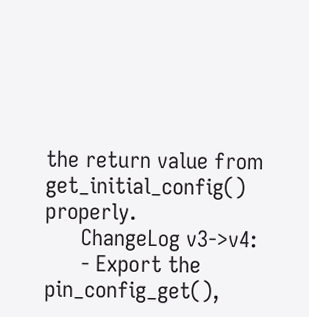the return value from get_initial_config() properly.
      ChangeLog v3->v4:
      - Export the pin_config_get(),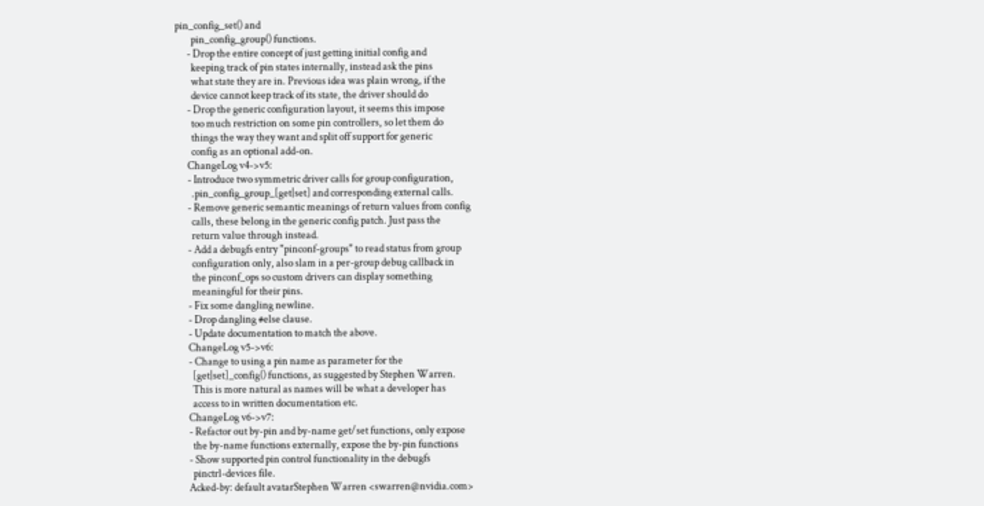pin_config_set() and
        pin_config_group() functions.
      - Drop the entire concept of just getting initial config and
        keeping track of pin states internally, instead ask the pins
        what state they are in. Previous idea was plain wrong, if the
        device cannot keep track of its state, the driver should do
      - Drop the generic configuration layout, it seems this impose
        too much restriction on some pin controllers, so let them do
        things the way they want and split off support for generic
        config as an optional add-on.
      ChangeLog v4->v5:
      - Introduce two symmetric driver calls for group configuration,
        .pin_config_group_[get|set] and corresponding external calls.
      - Remove generic semantic meanings of return values from config
        calls, these belong in the generic config patch. Just pass the
        return value through instead.
      - Add a debugfs entry "pinconf-groups" to read status from group
        configuration only, also slam in a per-group debug callback in
        the pinconf_ops so custom drivers can display something
        meaningful for their pins.
      - Fix some dangling newline.
      - Drop dangling #else clause.
      - Update documentation to match the above.
      ChangeLog v5->v6:
      - Change to using a pin name as parameter for the
        [get|set]_config() functions, as suggested by Stephen Warren.
        This is more natural as names will be what a developer has
        access to in written documentation etc.
      ChangeLog v6->v7:
      - Refactor out by-pin and by-name get/set functions, only expose
        the by-name functions externally, expose the by-pin functions
      - Show supported pin control functionality in the debugfs
        pinctrl-devices file.
      Acked-by: default avatarStephen Warren <swarren@nvidia.com>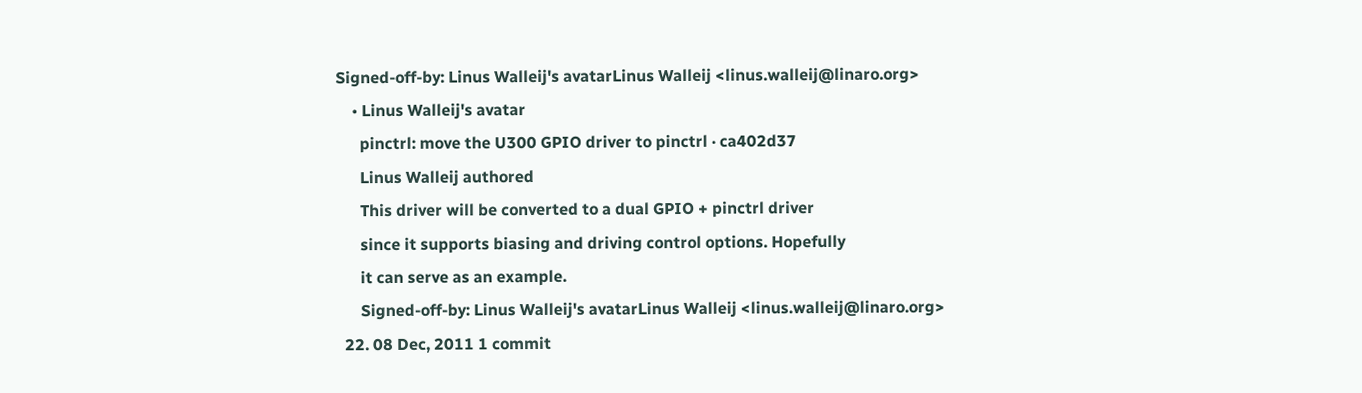Signed-off-by: Linus Walleij's avatarLinus Walleij <linus.walleij@linaro.org>
    • Linus Walleij's avatar
      pinctrl: move the U300 GPIO driver to pinctrl · ca402d37
      Linus Walleij authored
      This driver will be converted to a dual GPIO + pinctrl driver
      since it supports biasing and driving control options. Hopefully
      it can serve as an example.
      Signed-off-by: Linus Walleij's avatarLinus Walleij <linus.walleij@linaro.org>
  22. 08 Dec, 2011 1 commit